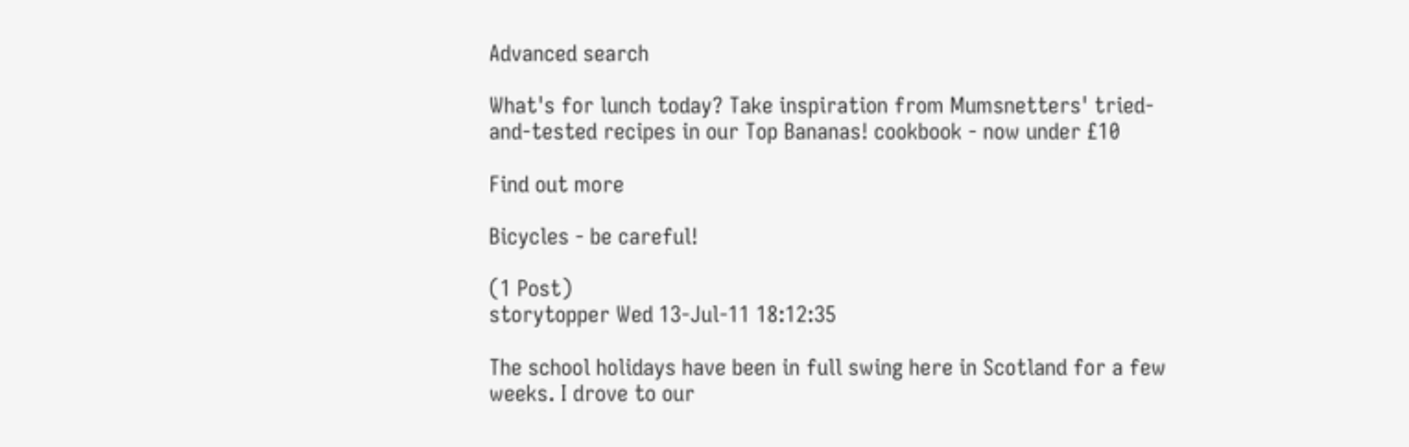Advanced search

What's for lunch today? Take inspiration from Mumsnetters' tried-and-tested recipes in our Top Bananas! cookbook - now under £10

Find out more

Bicycles - be careful!

(1 Post)
storytopper Wed 13-Jul-11 18:12:35

The school holidays have been in full swing here in Scotland for a few weeks. I drove to our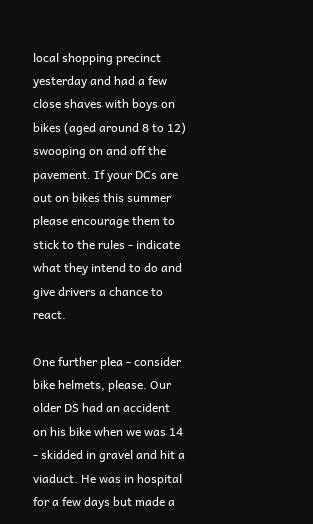local shopping precinct yesterday and had a few close shaves with boys on bikes (aged around 8 to 12) swooping on and off the pavement. If your DCs are out on bikes this summer please encourage them to stick to the rules - indicate what they intend to do and give drivers a chance to react.

One further plea - consider bike helmets, please. Our older DS had an accident on his bike when we was 14 - skidded in gravel and hit a viaduct. He was in hospital for a few days but made a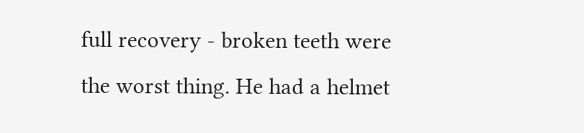full recovery - broken teeth were the worst thing. He had a helmet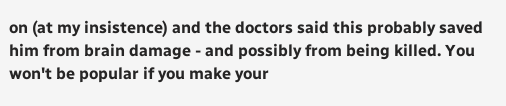on (at my insistence) and the doctors said this probably saved him from brain damage - and possibly from being killed. You won't be popular if you make your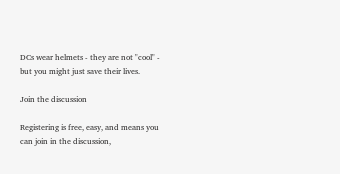DCs wear helmets - they are not "cool" - but you might just save their lives.

Join the discussion

Registering is free, easy, and means you can join in the discussion,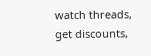watch threads, get discounts,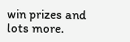win prizes and lots more.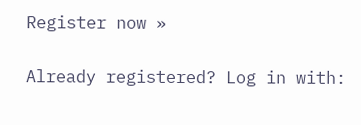Register now »

Already registered? Log in with: